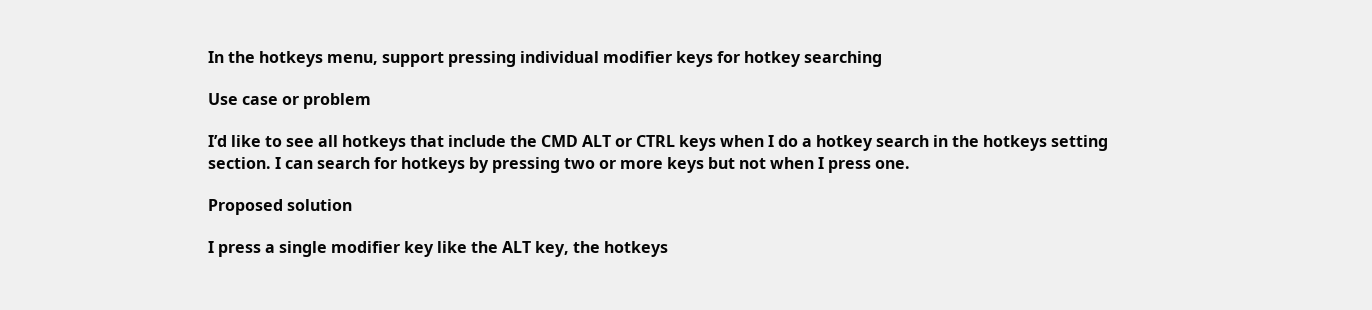In the hotkeys menu, support pressing individual modifier keys for hotkey searching

Use case or problem

I’d like to see all hotkeys that include the CMD ALT or CTRL keys when I do a hotkey search in the hotkeys setting section. I can search for hotkeys by pressing two or more keys but not when I press one.

Proposed solution

I press a single modifier key like the ALT key, the hotkeys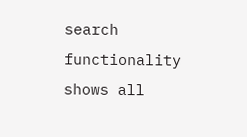search functionality shows all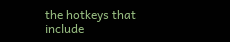the hotkeys that include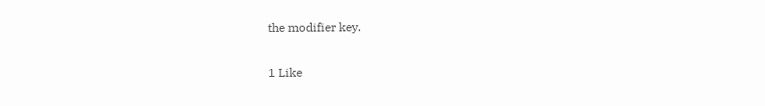the modifier key.

1 Like